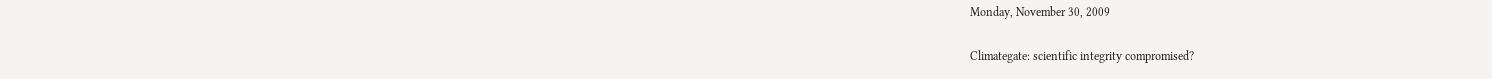Monday, November 30, 2009

Climategate: scientific integrity compromised?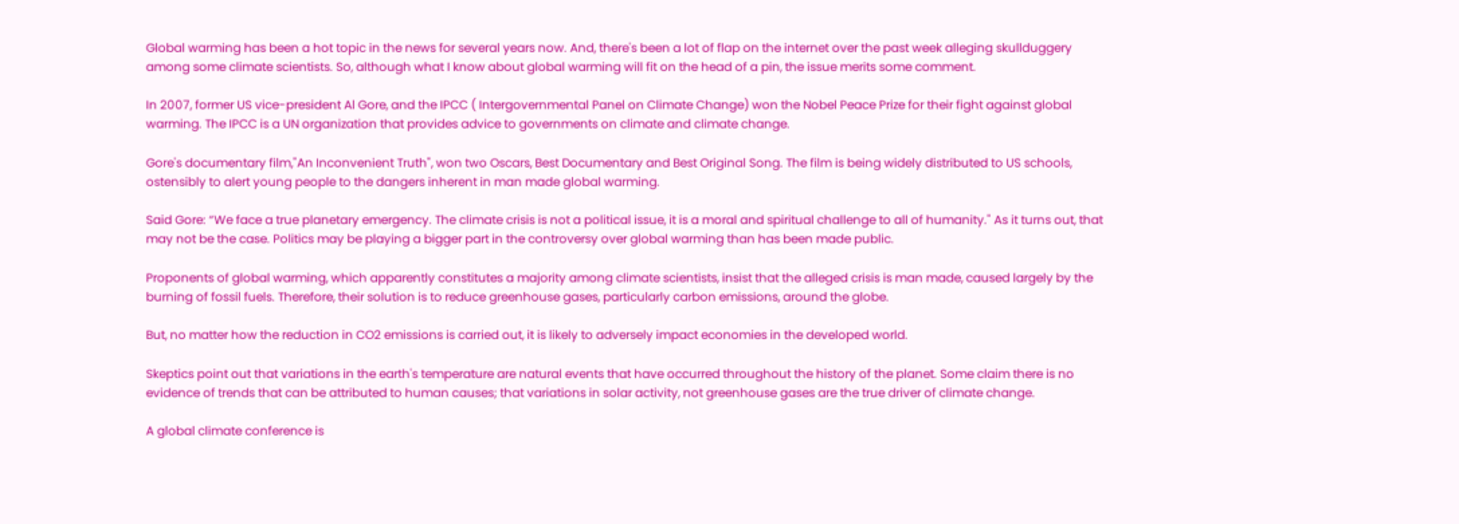Global warming has been a hot topic in the news for several years now. And, there's been a lot of flap on the internet over the past week alleging skullduggery among some climate scientists. So, although what I know about global warming will fit on the head of a pin, the issue merits some comment.

In 2007, former US vice-president Al Gore, and the IPCC ( Intergovernmental Panel on Climate Change) won the Nobel Peace Prize for their fight against global warming. The IPCC is a UN organization that provides advice to governments on climate and climate change.

Gore's documentary film,"An Inconvenient Truth", won two Oscars, Best Documentary and Best Original Song. The film is being widely distributed to US schools, ostensibly to alert young people to the dangers inherent in man made global warming.

Said Gore: “We face a true planetary emergency. The climate crisis is not a political issue, it is a moral and spiritual challenge to all of humanity." As it turns out, that may not be the case. Politics may be playing a bigger part in the controversy over global warming than has been made public.

Proponents of global warming, which apparently constitutes a majority among climate scientists, insist that the alleged crisis is man made, caused largely by the burning of fossil fuels. Therefore, their solution is to reduce greenhouse gases, particularly carbon emissions, around the globe.

But, no matter how the reduction in CO2 emissions is carried out, it is likely to adversely impact economies in the developed world.

Skeptics point out that variations in the earth's temperature are natural events that have occurred throughout the history of the planet. Some claim there is no evidence of trends that can be attributed to human causes; that variations in solar activity, not greenhouse gases are the true driver of climate change.

A global climate conference is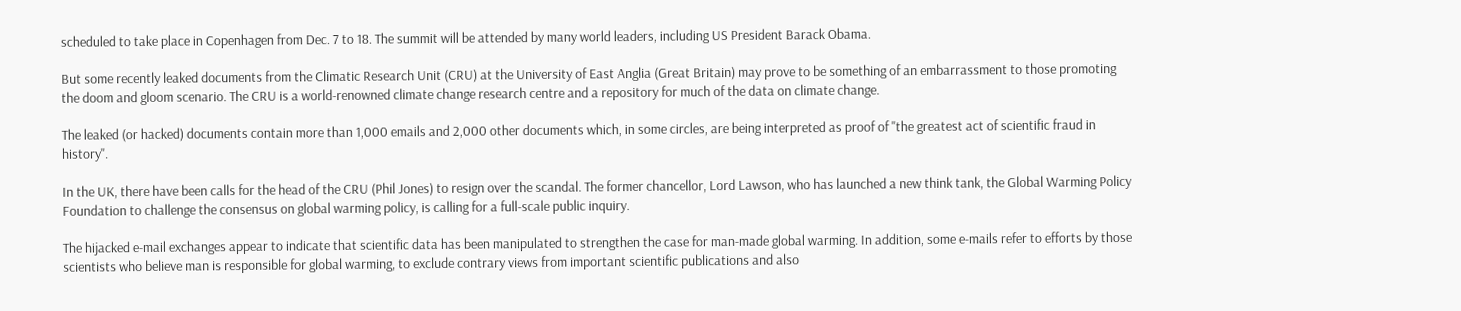scheduled to take place in Copenhagen from Dec. 7 to 18. The summit will be attended by many world leaders, including US President Barack Obama.

But some recently leaked documents from the Climatic Research Unit (CRU) at the University of East Anglia (Great Britain) may prove to be something of an embarrassment to those promoting the doom and gloom scenario. The CRU is a world-renowned climate change research centre and a repository for much of the data on climate change.

The leaked (or hacked) documents contain more than 1,000 emails and 2,000 other documents which, in some circles, are being interpreted as proof of "the greatest act of scientific fraud in history".

In the UK, there have been calls for the head of the CRU (Phil Jones) to resign over the scandal. The former chancellor, Lord Lawson, who has launched a new think tank, the Global Warming Policy Foundation to challenge the consensus on global warming policy, is calling for a full-scale public inquiry.

The hijacked e-mail exchanges appear to indicate that scientific data has been manipulated to strengthen the case for man-made global warming. In addition, some e-mails refer to efforts by those scientists who believe man is responsible for global warming, to exclude contrary views from important scientific publications and also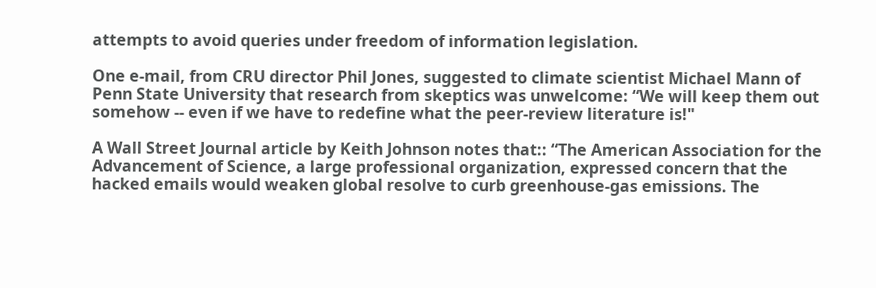attempts to avoid queries under freedom of information legislation.

One e-mail, from CRU director Phil Jones, suggested to climate scientist Michael Mann of Penn State University that research from skeptics was unwelcome: “We will keep them out somehow -- even if we have to redefine what the peer-review literature is!"

A Wall Street Journal article by Keith Johnson notes that:: “The American Association for the Advancement of Science, a large professional organization, expressed concern that the hacked emails would weaken global resolve to curb greenhouse-gas emissions. The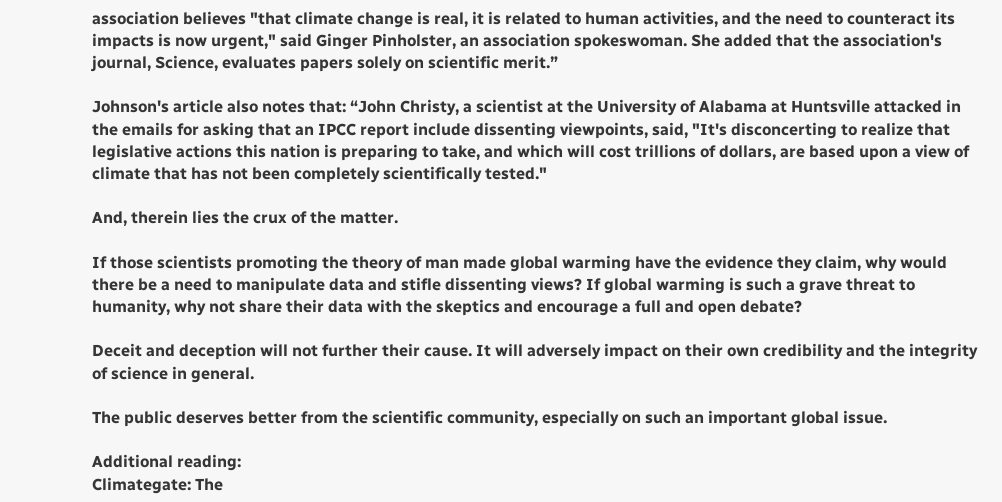association believes "that climate change is real, it is related to human activities, and the need to counteract its impacts is now urgent," said Ginger Pinholster, an association spokeswoman. She added that the association's journal, Science, evaluates papers solely on scientific merit.”

Johnson's article also notes that: “John Christy, a scientist at the University of Alabama at Huntsville attacked in the emails for asking that an IPCC report include dissenting viewpoints, said, "It's disconcerting to realize that legislative actions this nation is preparing to take, and which will cost trillions of dollars, are based upon a view of climate that has not been completely scientifically tested."

And, therein lies the crux of the matter.

If those scientists promoting the theory of man made global warming have the evidence they claim, why would there be a need to manipulate data and stifle dissenting views? If global warming is such a grave threat to humanity, why not share their data with the skeptics and encourage a full and open debate?

Deceit and deception will not further their cause. It will adversely impact on their own credibility and the integrity of science in general.

The public deserves better from the scientific community, especially on such an important global issue.

Additional reading:
Climategate: The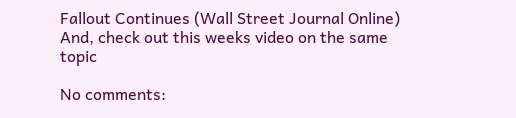Fallout Continues (Wall Street Journal Online)
And, check out this weeks video on the same topic

No comments: